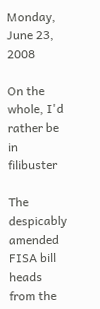Monday, June 23, 2008

On the whole, I'd rather be in filibuster

The despicably amended FISA bill heads from the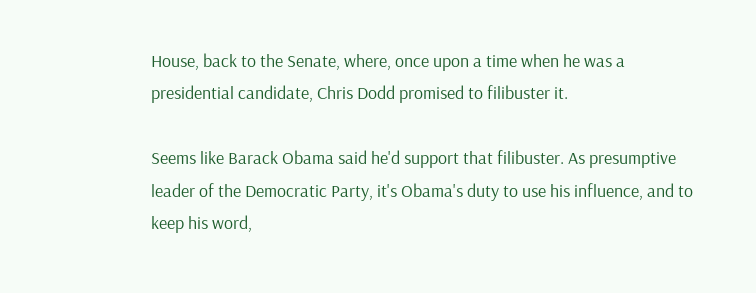House, back to the Senate, where, once upon a time when he was a presidential candidate, Chris Dodd promised to filibuster it.

Seems like Barack Obama said he'd support that filibuster. As presumptive leader of the Democratic Party, it's Obama's duty to use his influence, and to keep his word,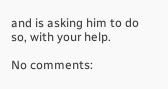and is asking him to do so, with your help.

No comments: